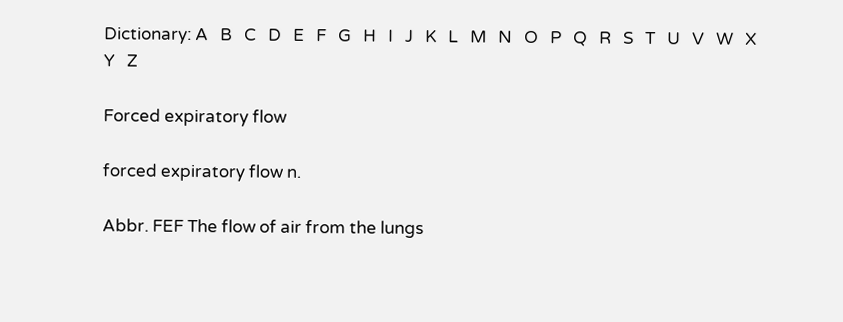Dictionary: A   B   C   D   E   F   G   H   I   J   K   L   M   N   O   P   Q   R   S   T   U   V   W   X   Y   Z

Forced expiratory flow

forced expiratory flow n.

Abbr. FEF The flow of air from the lungs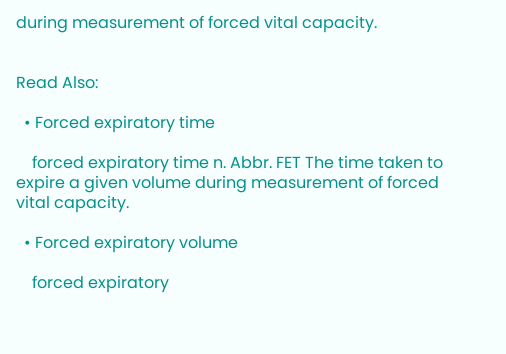during measurement of forced vital capacity.


Read Also:

  • Forced expiratory time

    forced expiratory time n. Abbr. FET The time taken to expire a given volume during measurement of forced vital capacity.

  • Forced expiratory volume

    forced expiratory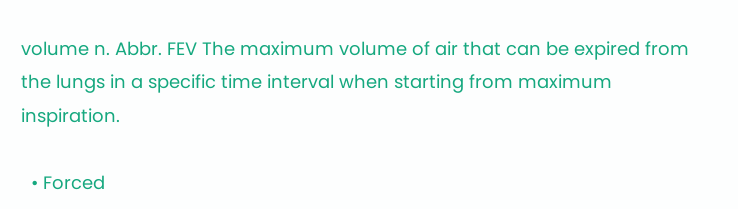volume n. Abbr. FEV The maximum volume of air that can be expired from the lungs in a specific time interval when starting from maximum inspiration.

  • Forced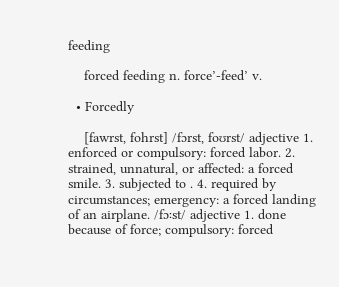feeding

    forced feeding n. force’-feed’ v.

  • Forcedly

    [fawrst, fohrst] /fɔrst, foʊrst/ adjective 1. enforced or compulsory: forced labor. 2. strained, unnatural, or affected: a forced smile. 3. subjected to . 4. required by circumstances; emergency: a forced landing of an airplane. /fɔːst/ adjective 1. done because of force; compulsory: forced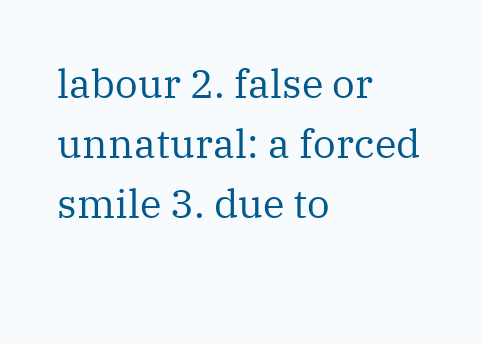labour 2. false or unnatural: a forced smile 3. due to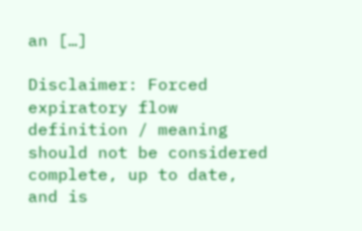an […]

Disclaimer: Forced expiratory flow definition / meaning should not be considered complete, up to date, and is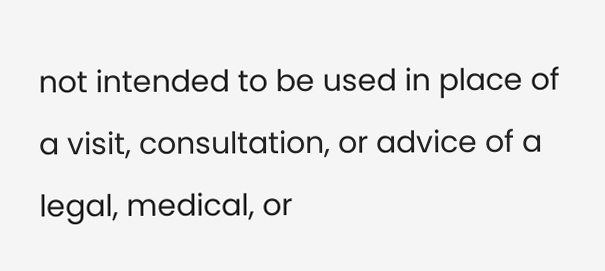not intended to be used in place of a visit, consultation, or advice of a legal, medical, or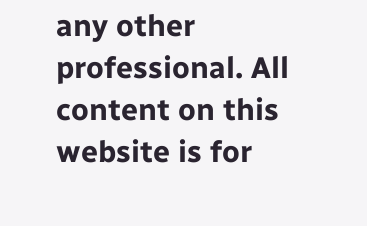any other professional. All content on this website is for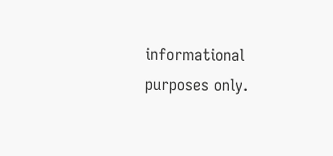informational purposes only.